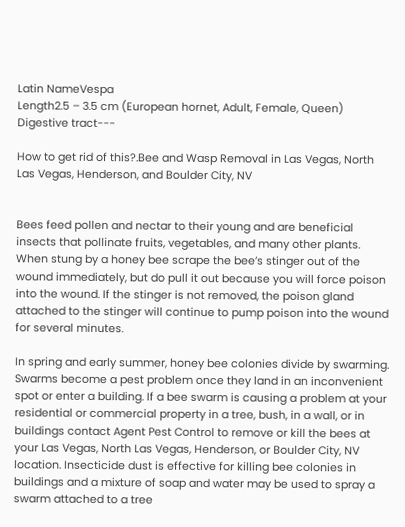Latin NameVespa
Length2.5 – 3.5 cm (European hornet, Adult, Female, Queen)
Digestive tract---

How to get rid of this?.Bee and Wasp Removal in Las Vegas, North Las Vegas, Henderson, and Boulder City, NV


Bees feed pollen and nectar to their young and are beneficial insects that pollinate fruits, vegetables, and many other plants. When stung by a honey bee scrape the bee’s stinger out of the wound immediately, but do pull it out because you will force poison into the wound. If the stinger is not removed, the poison gland attached to the stinger will continue to pump poison into the wound for several minutes.

In spring and early summer, honey bee colonies divide by swarming. Swarms become a pest problem once they land in an inconvenient spot or enter a building. If a bee swarm is causing a problem at your residential or commercial property in a tree, bush, in a wall, or in buildings contact Agent Pest Control to remove or kill the bees at your Las Vegas, North Las Vegas, Henderson, or Boulder City, NV location. Insecticide dust is effective for killing bee colonies in buildings and a mixture of soap and water may be used to spray a swarm attached to a tree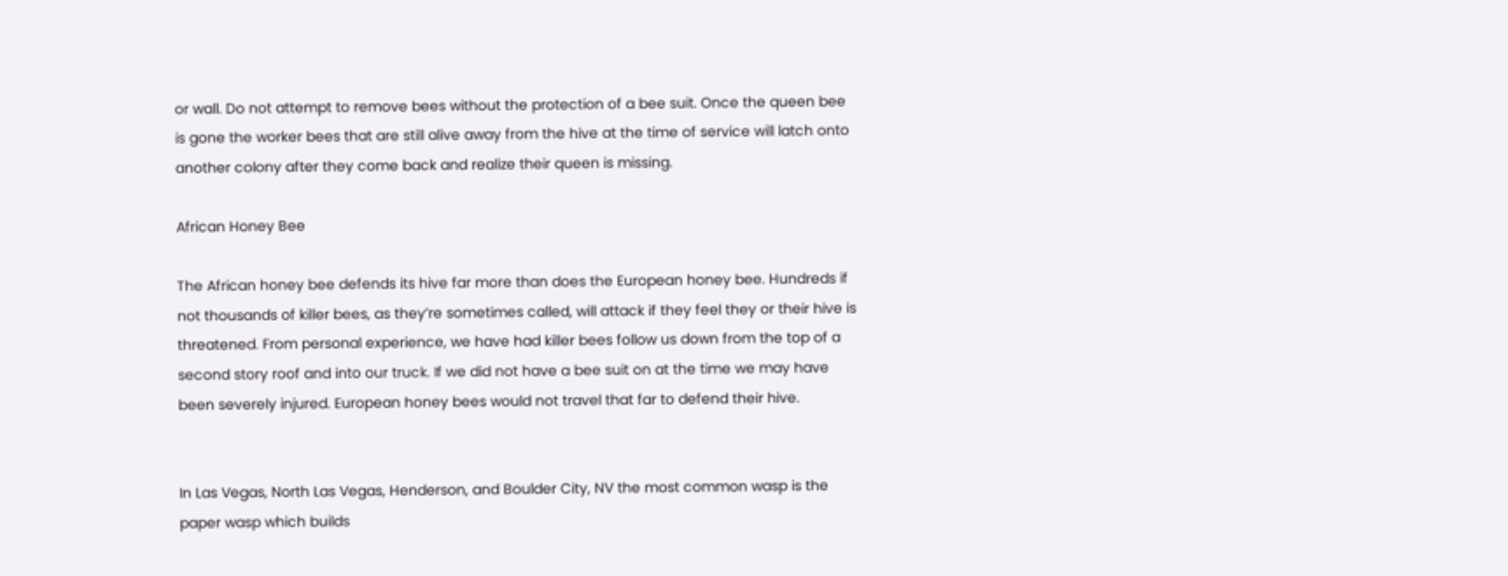or wall. Do not attempt to remove bees without the protection of a bee suit. Once the queen bee is gone the worker bees that are still alive away from the hive at the time of service will latch onto another colony after they come back and realize their queen is missing.

African Honey Bee

The African honey bee defends its hive far more than does the European honey bee. Hundreds if not thousands of killer bees, as they’re sometimes called, will attack if they feel they or their hive is threatened. From personal experience, we have had killer bees follow us down from the top of a second story roof and into our truck. If we did not have a bee suit on at the time we may have been severely injured. European honey bees would not travel that far to defend their hive.


In Las Vegas, North Las Vegas, Henderson, and Boulder City, NV the most common wasp is the paper wasp which builds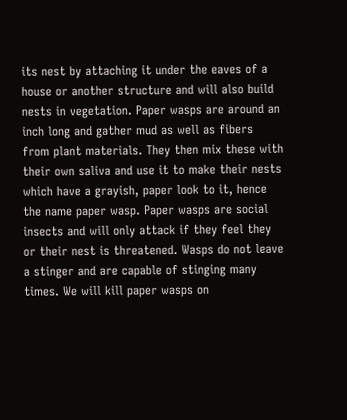its nest by attaching it under the eaves of a house or another structure and will also build nests in vegetation. Paper wasps are around an inch long and gather mud as well as fibers from plant materials. They then mix these with their own saliva and use it to make their nests which have a grayish, paper look to it, hence the name paper wasp. Paper wasps are social insects and will only attack if they feel they or their nest is threatened. Wasps do not leave a stinger and are capable of stinging many times. We will kill paper wasps on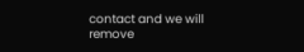contact and we will remove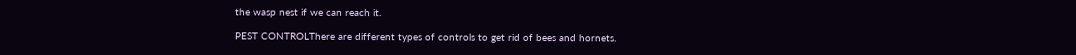the wasp nest if we can reach it.

PEST CONTROLThere are different types of controls to get rid of bees and hornets.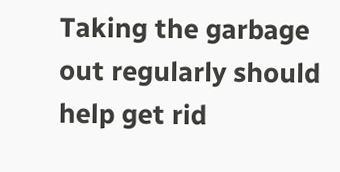Taking the garbage out regularly should help get rid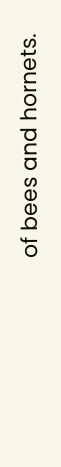of bees and hornets.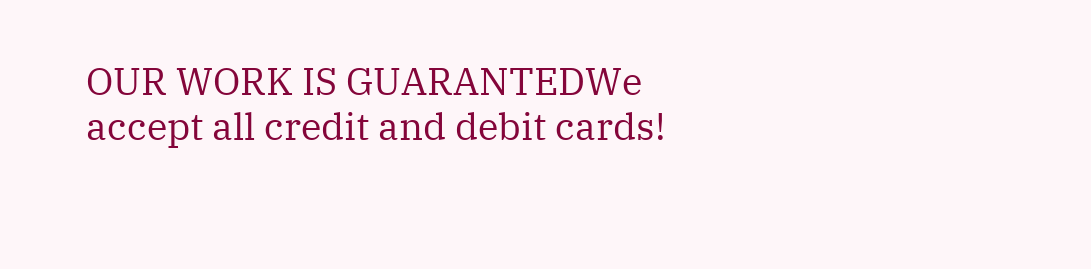OUR WORK IS GUARANTEDWe accept all credit and debit cards!